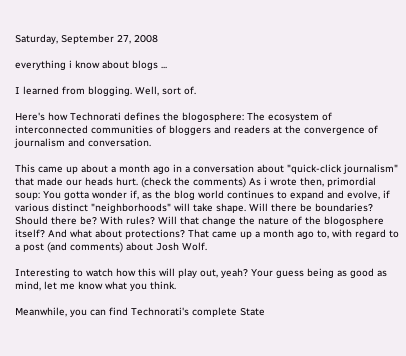Saturday, September 27, 2008

everything i know about blogs ...

I learned from blogging. Well, sort of.

Here's how Technorati defines the blogosphere: The ecosystem of interconnected communities of bloggers and readers at the convergence of journalism and conversation.

This came up about a month ago in a conversation about "quick-click journalism" that made our heads hurt. (check the comments) As i wrote then, primordial soup: You gotta wonder if, as the blog world continues to expand and evolve, if various distinct "neighborhoods" will take shape. Will there be boundaries? Should there be? With rules? Will that change the nature of the blogosphere itself? And what about protections? That came up a month ago to, with regard to a post (and comments) about Josh Wolf.

Interesting to watch how this will play out, yeah? Your guess being as good as mind, let me know what you think.

Meanwhile, you can find Technorati's complete State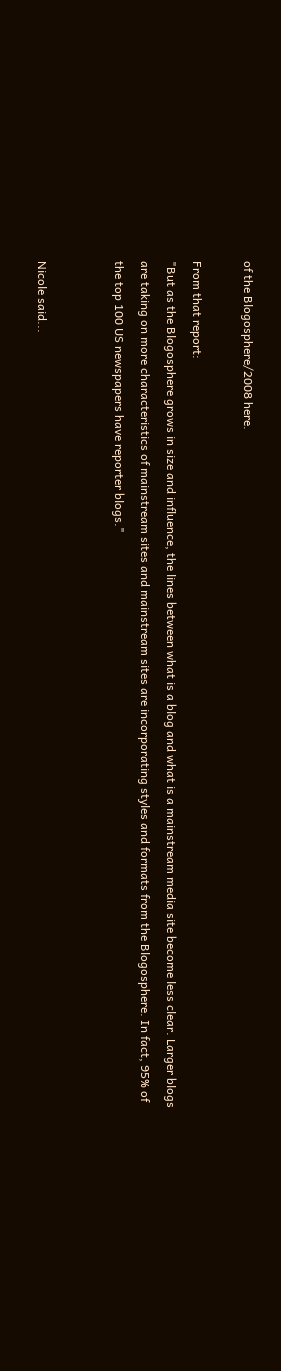of the Blogosphere/2008 here.

From that report:
"But as the Blogosphere grows in size and influence, the lines between what is a blog and what is a mainstream media site become less clear. Larger blogs are taking on more characteristics of mainstream sites and mainstream sites are incorporating styles and formats from the Blogosphere. In fact, 95% of the top 100 US newspapers have reporter blogs."


Nicole said...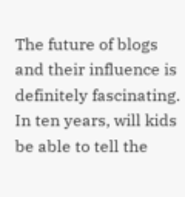The future of blogs and their influence is definitely fascinating. In ten years, will kids be able to tell the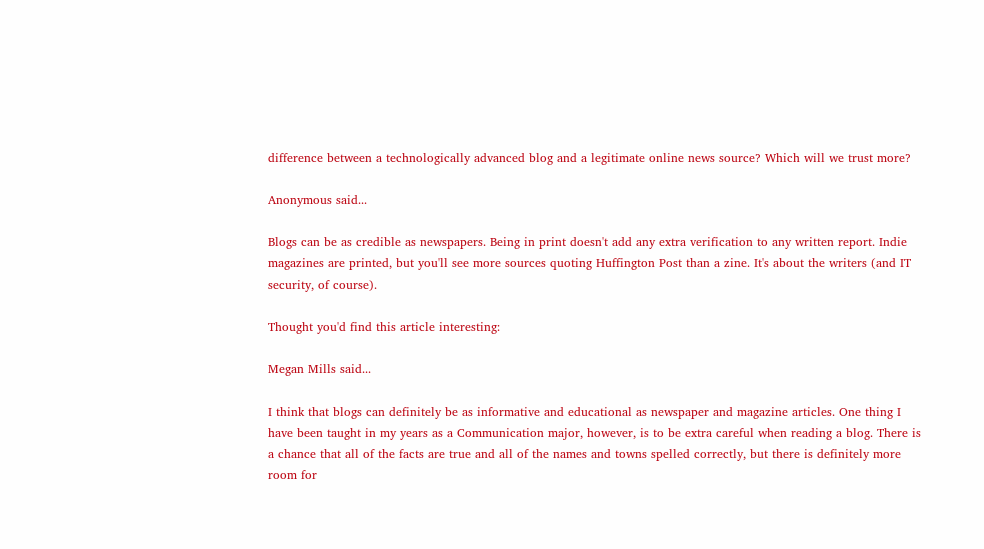difference between a technologically advanced blog and a legitimate online news source? Which will we trust more?

Anonymous said...

Blogs can be as credible as newspapers. Being in print doesn't add any extra verification to any written report. Indie magazines are printed, but you'll see more sources quoting Huffington Post than a zine. It's about the writers (and IT security, of course).

Thought you'd find this article interesting:

Megan Mills said...

I think that blogs can definitely be as informative and educational as newspaper and magazine articles. One thing I have been taught in my years as a Communication major, however, is to be extra careful when reading a blog. There is a chance that all of the facts are true and all of the names and towns spelled correctly, but there is definitely more room for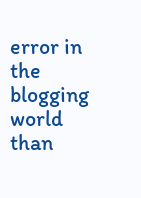error in the blogging world than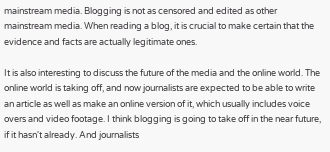mainstream media. Blogging is not as censored and edited as other mainstream media. When reading a blog, it is crucial to make certain that the evidence and facts are actually legitimate ones.

It is also interesting to discuss the future of the media and the online world. The online world is taking off, and now journalists are expected to be able to write an article as well as make an online version of it, which usually includes voice overs and video footage. I think blogging is going to take off in the near future, if it hasn't already. And journalists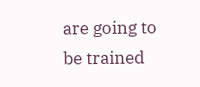are going to be trained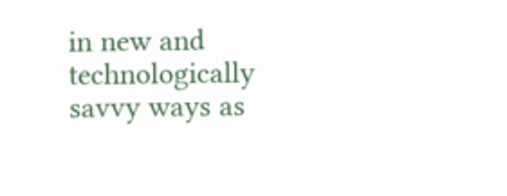in new and technologically savvy ways as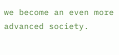we become an even more advanced society.